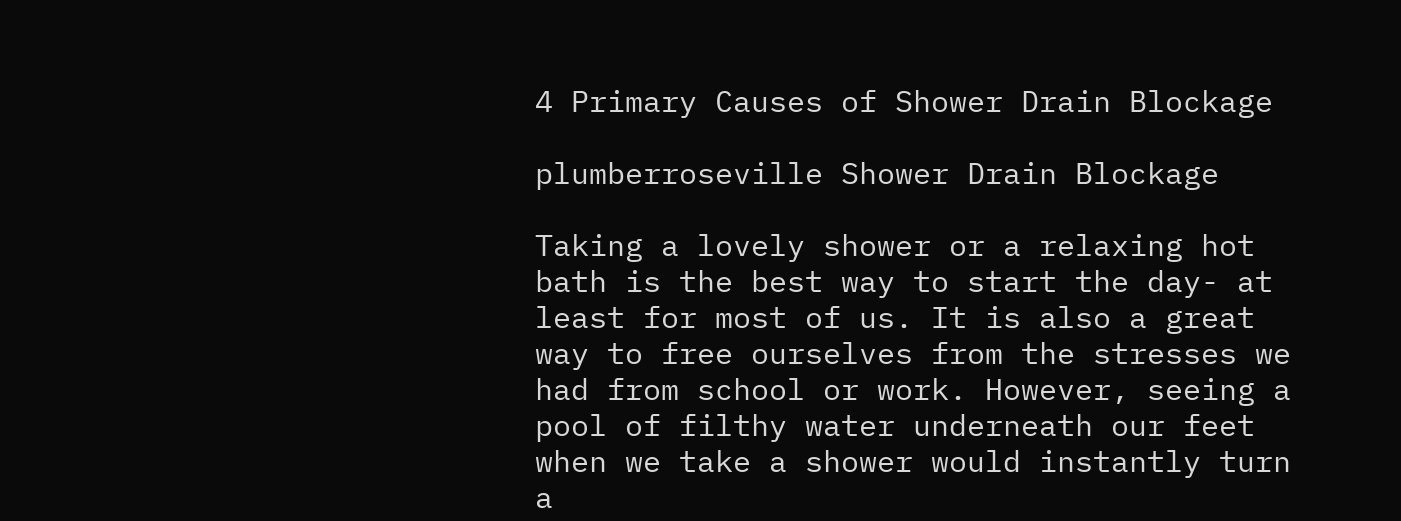4 Primary Causes of Shower Drain Blockage

plumberroseville Shower Drain Blockage

Taking a lovely shower or a relaxing hot bath is the best way to start the day- at least for most of us. It is also a great way to free ourselves from the stresses we had from school or work. However, seeing a pool of filthy water underneath our feet when we take a shower would instantly turn a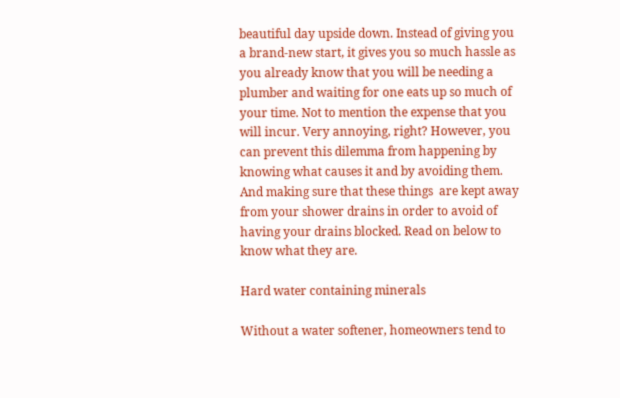beautiful day upside down. Instead of giving you a brand-new start, it gives you so much hassle as you already know that you will be needing a plumber and waiting for one eats up so much of your time. Not to mention the expense that you will incur. Very annoying, right? However, you can prevent this dilemma from happening by knowing what causes it and by avoiding them. And making sure that these things  are kept away from your shower drains in order to avoid of having your drains blocked. Read on below to know what they are.

Hard water containing minerals

Without a water softener, homeowners tend to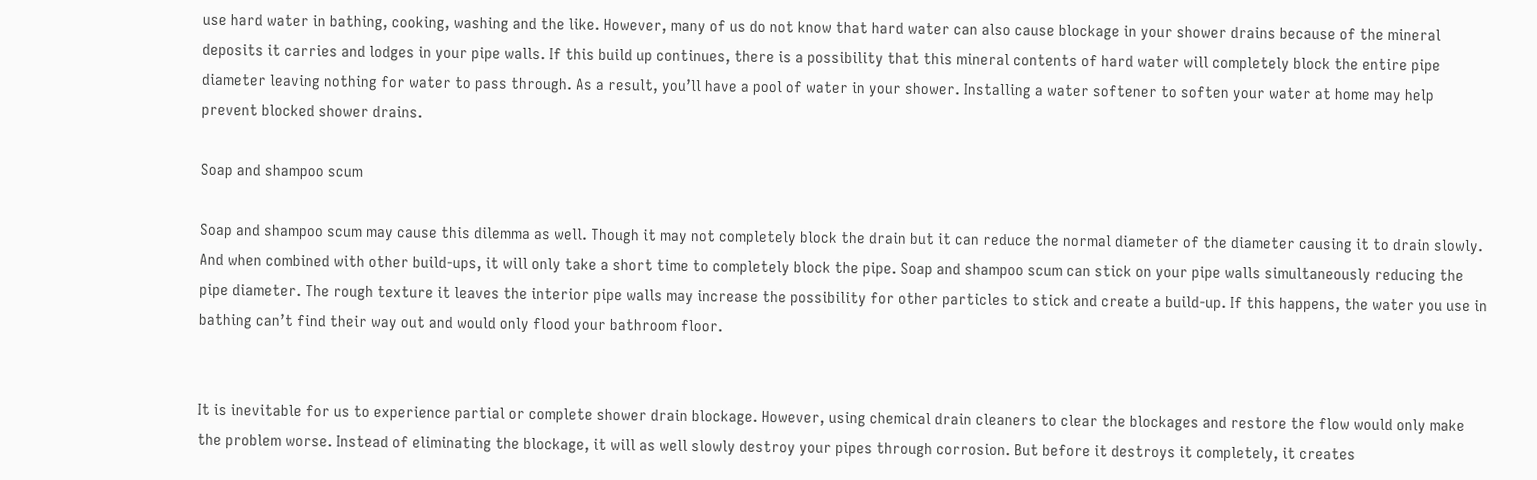use hard water in bathing, cooking, washing and the like. However, many of us do not know that hard water can also cause blockage in your shower drains because of the mineral deposits it carries and lodges in your pipe walls. If this build up continues, there is a possibility that this mineral contents of hard water will completely block the entire pipe diameter leaving nothing for water to pass through. As a result, you’ll have a pool of water in your shower. Installing a water softener to soften your water at home may help prevent blocked shower drains.

Soap and shampoo scum

Soap and shampoo scum may cause this dilemma as well. Though it may not completely block the drain but it can reduce the normal diameter of the diameter causing it to drain slowly. And when combined with other build-ups, it will only take a short time to completely block the pipe. Soap and shampoo scum can stick on your pipe walls simultaneously reducing the pipe diameter. The rough texture it leaves the interior pipe walls may increase the possibility for other particles to stick and create a build-up. If this happens, the water you use in bathing can’t find their way out and would only flood your bathroom floor.


It is inevitable for us to experience partial or complete shower drain blockage. However, using chemical drain cleaners to clear the blockages and restore the flow would only make the problem worse. Instead of eliminating the blockage, it will as well slowly destroy your pipes through corrosion. But before it destroys it completely, it creates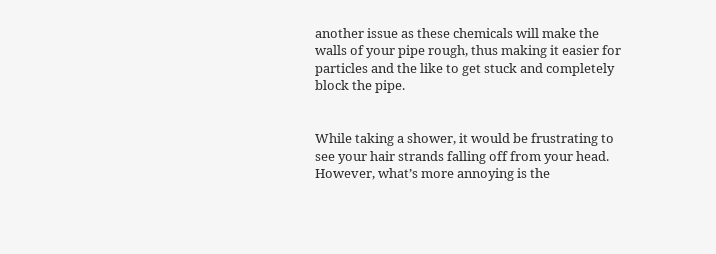another issue as these chemicals will make the walls of your pipe rough, thus making it easier for particles and the like to get stuck and completely block the pipe.


While taking a shower, it would be frustrating to see your hair strands falling off from your head. However, what’s more annoying is the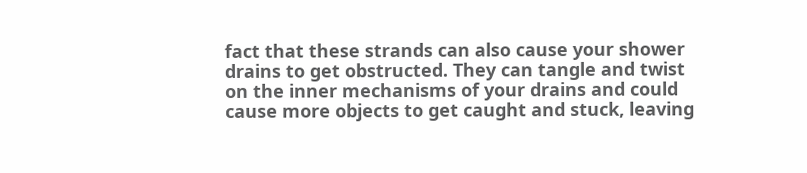fact that these strands can also cause your shower drains to get obstructed. They can tangle and twist on the inner mechanisms of your drains and could cause more objects to get caught and stuck, leaving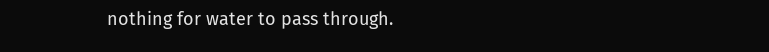nothing for water to pass through.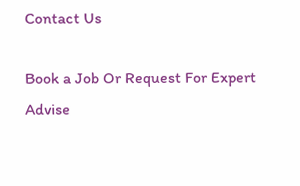Contact Us

Book a Job Or Request For Expert Advise